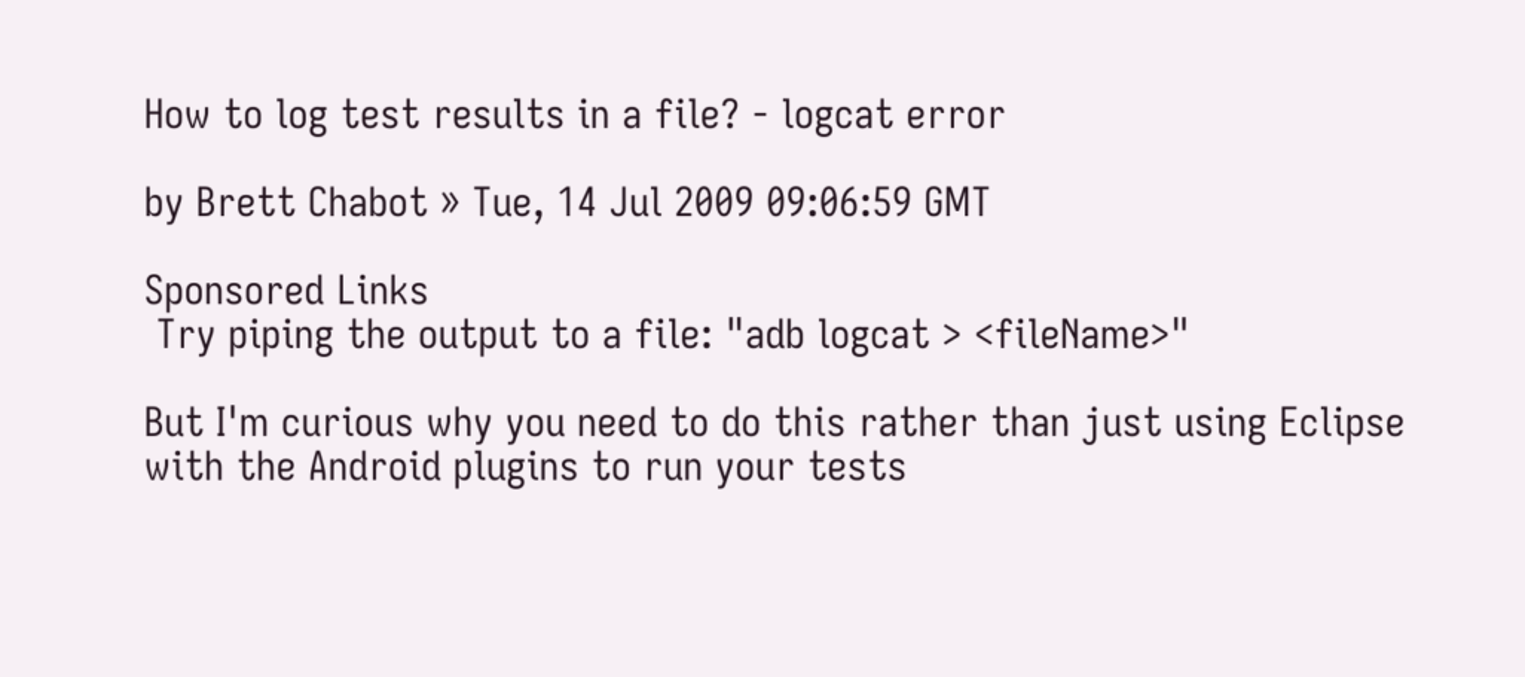How to log test results in a file? - logcat error

by Brett Chabot » Tue, 14 Jul 2009 09:06:59 GMT

Sponsored Links
 Try piping the output to a file: "adb logcat > <fileName>"

But I'm curious why you need to do this rather than just using Eclipse
with the Android plugins to run your tests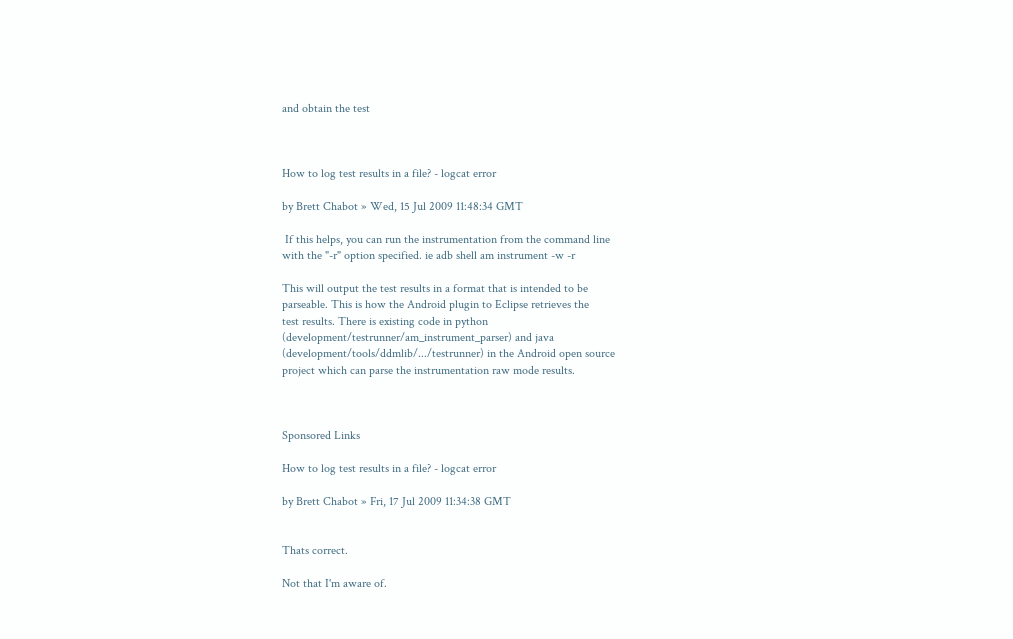and obtain the test



How to log test results in a file? - logcat error

by Brett Chabot » Wed, 15 Jul 2009 11:48:34 GMT

 If this helps, you can run the instrumentation from the command line
with the "-r" option specified. ie adb shell am instrument -w -r

This will output the test results in a format that is intended to be
parseable. This is how the Android plugin to Eclipse retrieves the
test results. There is existing code in python
(development/testrunner/am_instrument_parser) and java
(development/tools/ddmlib/.../testrunner) in the Android open source
project which can parse the instrumentation raw mode results.



Sponsored Links

How to log test results in a file? - logcat error

by Brett Chabot » Fri, 17 Jul 2009 11:34:38 GMT


Thats correct.

Not that I'm aware of.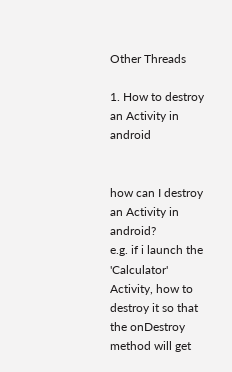Other Threads

1. How to destroy an Activity in android


how can I destroy an Activity in android?
e.g. if i launch the 'Calculator' Activity, how to destroy it so that
the onDestroy method will get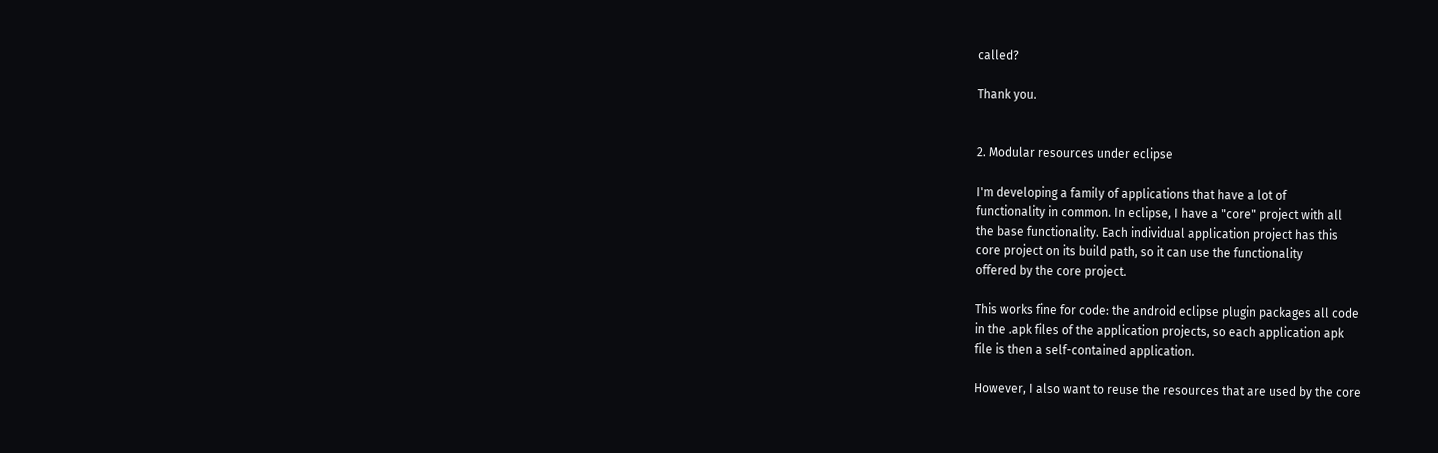called?

Thank you.


2. Modular resources under eclipse

I'm developing a family of applications that have a lot of
functionality in common. In eclipse, I have a "core" project with all
the base functionality. Each individual application project has this
core project on its build path, so it can use the functionality
offered by the core project.

This works fine for code: the android eclipse plugin packages all code
in the .apk files of the application projects, so each application apk
file is then a self-contained application.

However, I also want to reuse the resources that are used by the core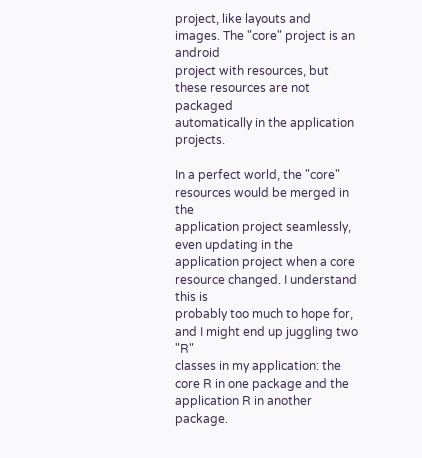project, like layouts and images. The "core" project is an android
project with resources, but these resources are not packaged
automatically in the application projects.

In a perfect world, the "core" resources would be merged in the
application project seamlessly, even updating in the
application project when a core resource changed. I understand this is
probably too much to hope for, and I might end up juggling two "R"
classes in my application: the core R in one package and the
application R in another package.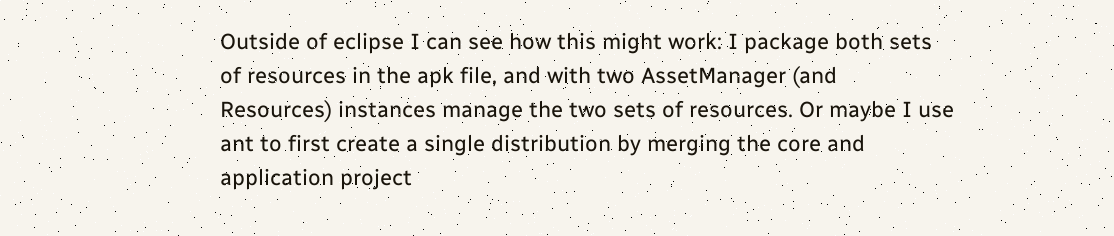Outside of eclipse I can see how this might work: I package both sets
of resources in the apk file, and with two AssetManager (and
Resources) instances manage the two sets of resources. Or maybe I use
ant to first create a single distribution by merging the core and
application project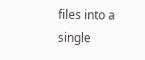files into a single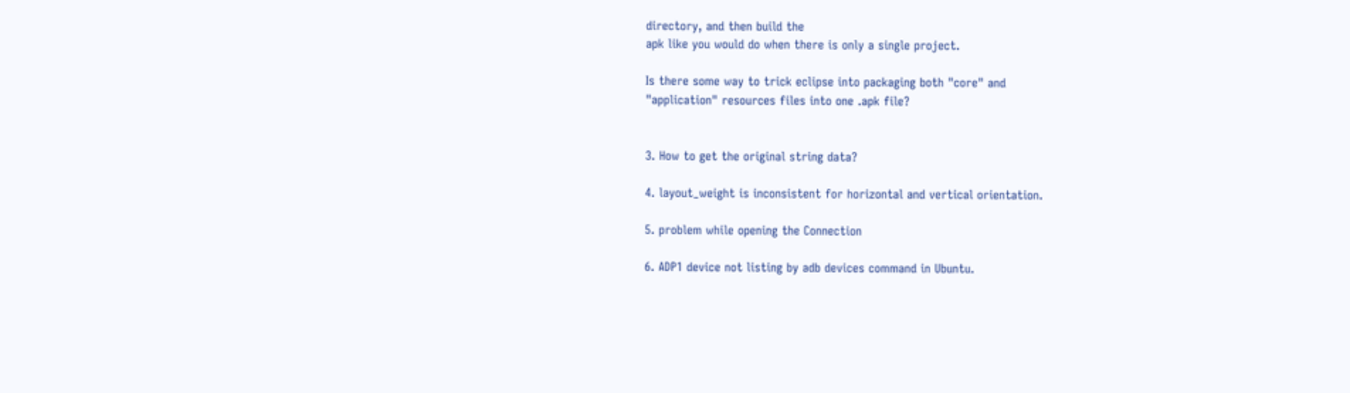directory, and then build the
apk like you would do when there is only a single project.

Is there some way to trick eclipse into packaging both "core" and
"application" resources files into one .apk file?


3. How to get the original string data?

4. layout_weight is inconsistent for horizontal and vertical orientation.

5. problem while opening the Connection

6. ADP1 device not listing by adb devices command in Ubuntu.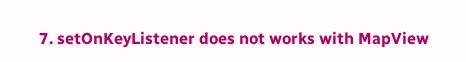7. setOnKeyListener does not works with MapView